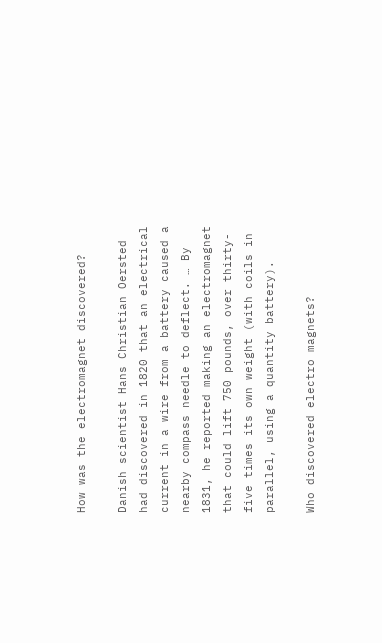How was the electromagnet discovered?

Danish scientist Hans Christian Oersted had discovered in 1820 that an electrical current in a wire from a battery caused a nearby compass needle to deflect. … By 1831, he reported making an electromagnet that could lift 750 pounds, over thirty-five times its own weight (with coils in parallel, using a quantity battery).

Who discovered electro magnets?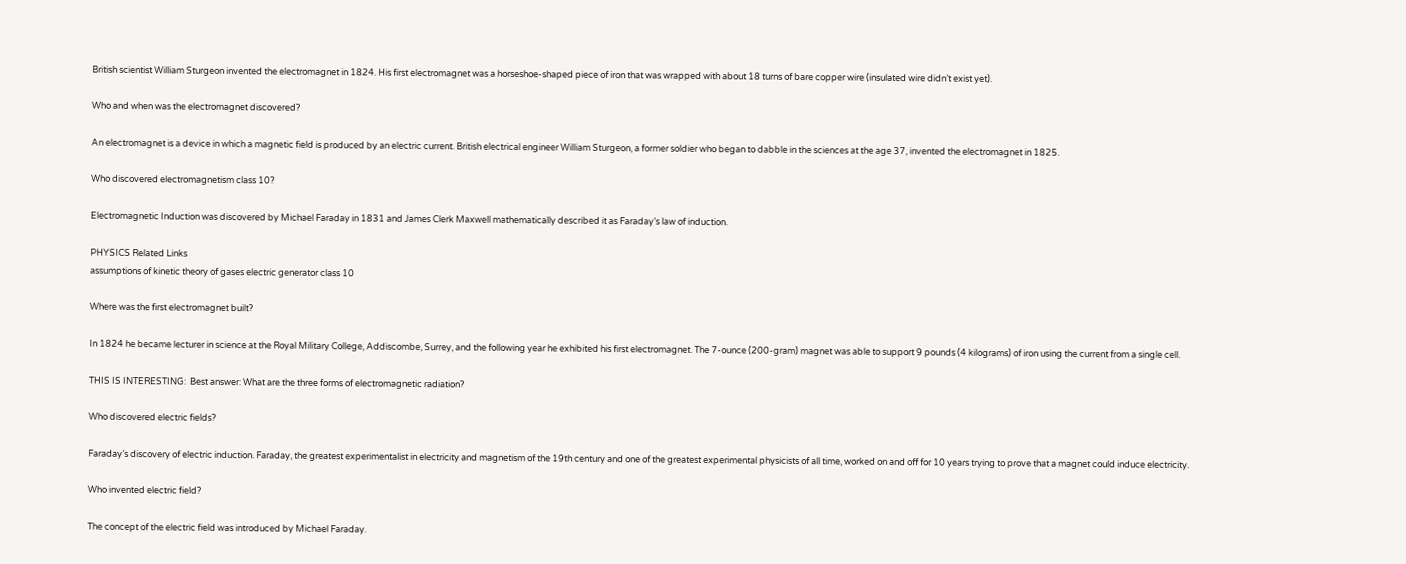British scientist William Sturgeon invented the electromagnet in 1824. His first electromagnet was a horseshoe-shaped piece of iron that was wrapped with about 18 turns of bare copper wire (insulated wire didn’t exist yet).

Who and when was the electromagnet discovered?

An electromagnet is a device in which a magnetic field is produced by an electric current. British electrical engineer William Sturgeon, a former soldier who began to dabble in the sciences at the age 37, invented the electromagnet in 1825.

Who discovered electromagnetism class 10?

Electromagnetic Induction was discovered by Michael Faraday in 1831 and James Clerk Maxwell mathematically described it as Faraday’s law of induction.

PHYSICS Related Links
assumptions of kinetic theory of gases electric generator class 10

Where was the first electromagnet built?

In 1824 he became lecturer in science at the Royal Military College, Addiscombe, Surrey, and the following year he exhibited his first electromagnet. The 7-ounce (200-gram) magnet was able to support 9 pounds (4 kilograms) of iron using the current from a single cell.

THIS IS INTERESTING:  Best answer: What are the three forms of electromagnetic radiation?

Who discovered electric fields?

Faraday’s discovery of electric induction. Faraday, the greatest experimentalist in electricity and magnetism of the 19th century and one of the greatest experimental physicists of all time, worked on and off for 10 years trying to prove that a magnet could induce electricity.

Who invented electric field?

The concept of the electric field was introduced by Michael Faraday.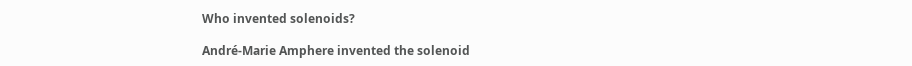Who invented solenoids?

André-Marie Amphere invented the solenoid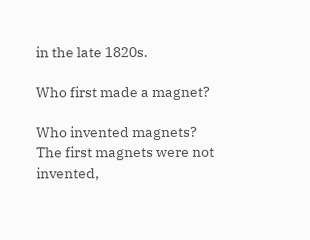in the late 1820s.

Who first made a magnet?

Who invented magnets? The first magnets were not invented,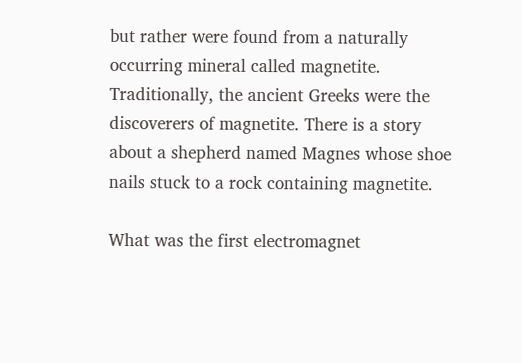but rather were found from a naturally occurring mineral called magnetite. Traditionally, the ancient Greeks were the discoverers of magnetite. There is a story about a shepherd named Magnes whose shoe nails stuck to a rock containing magnetite.

What was the first electromagnet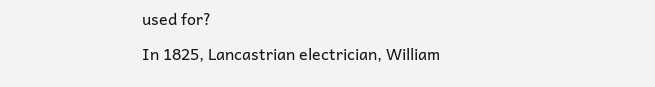used for?

In 1825, Lancastrian electrician, William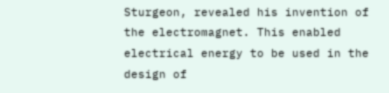Sturgeon, revealed his invention of the electromagnet. This enabled electrical energy to be used in the design of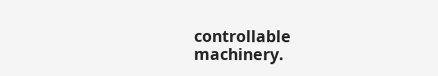controllable machinery.